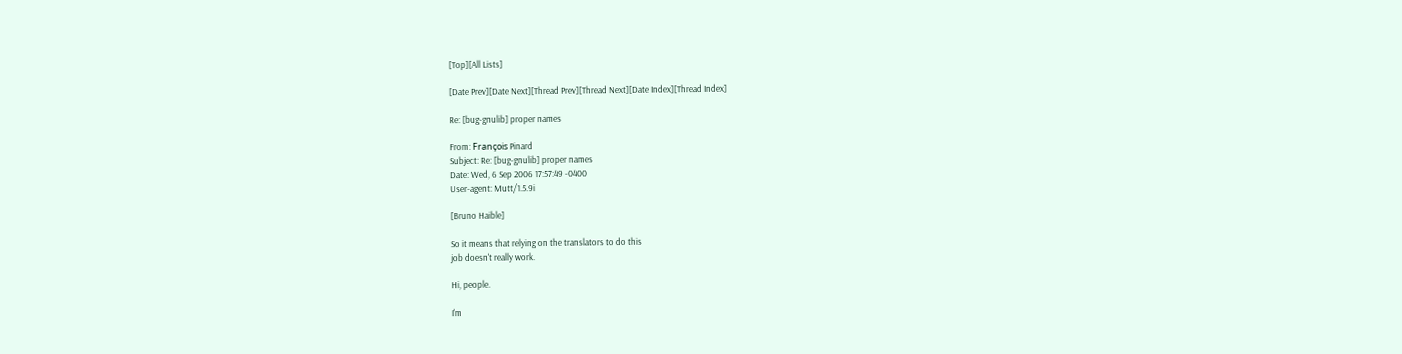[Top][All Lists]

[Date Prev][Date Next][Thread Prev][Thread Next][Date Index][Thread Index]

Re: [bug-gnulib] proper names

From: François Pinard
Subject: Re: [bug-gnulib] proper names
Date: Wed, 6 Sep 2006 17:57:49 -0400
User-agent: Mutt/1.5.9i

[Bruno Haible]

So it means that relying on the translators to do this
job doesn't really work.

Hi, people.

I'm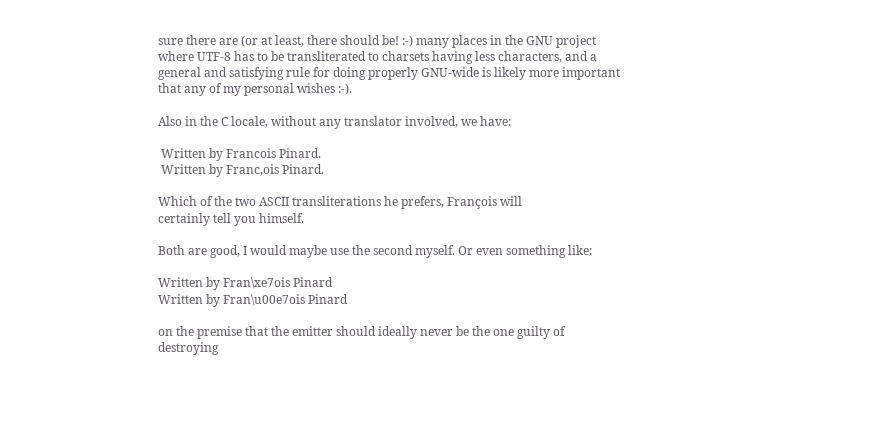sure there are (or at least, there should be! :-) many places in the GNU project where UTF-8 has to be transliterated to charsets having less characters, and a general and satisfying rule for doing properly GNU-wide is likely more important that any of my personal wishes :-).

Also in the C locale, without any translator involved, we have:

 Written by Francois Pinard.
 Written by Franc,ois Pinard.

Which of the two ASCII transliterations he prefers, François will
certainly tell you himself.

Both are good, I would maybe use the second myself. Or even something like:

Written by Fran\xe7ois Pinard
Written by Fran\u00e7ois Pinard

on the premise that the emitter should ideally never be the one guilty of destroying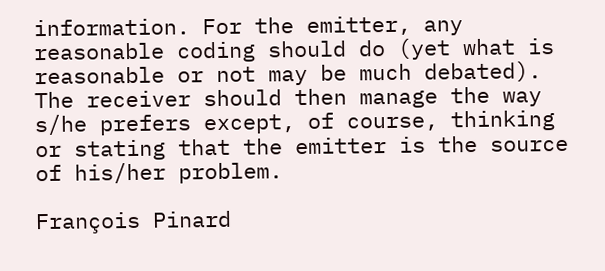information. For the emitter, any reasonable coding should do (yet what is reasonable or not may be much debated). The receiver should then manage the way s/he prefers except, of course, thinking or stating that the emitter is the source of his/her problem.

François Pinard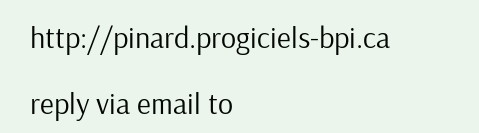http://pinard.progiciels-bpi.ca

reply via email to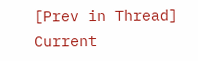[Prev in Thread] Current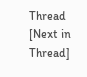Thread [Next in Thread]